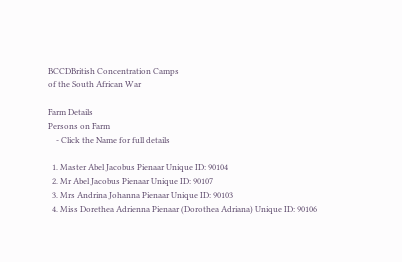BCCDBritish Concentration Camps
of the South African War

Farm Details
Persons on Farm
    - Click the Name for full details

  1. Master Abel Jacobus Pienaar Unique ID: 90104
  2. Mr Abel Jacobus Pienaar Unique ID: 90107
  3. Mrs Andrina Johanna Pienaar Unique ID: 90103
  4. Miss Dorethea Adrienna Pienaar (Dorothea Adriana) Unique ID: 90106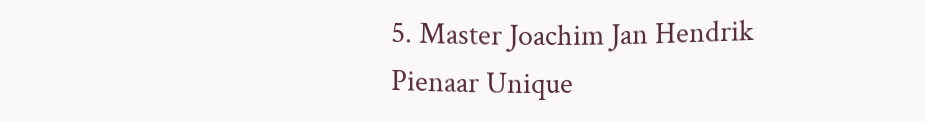5. Master Joachim Jan Hendrik Pienaar Unique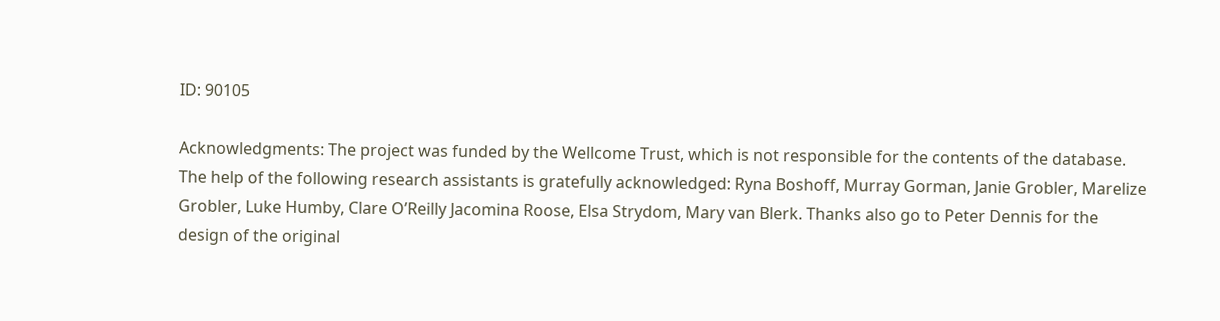ID: 90105

Acknowledgments: The project was funded by the Wellcome Trust, which is not responsible for the contents of the database. The help of the following research assistants is gratefully acknowledged: Ryna Boshoff, Murray Gorman, Janie Grobler, Marelize Grobler, Luke Humby, Clare O’Reilly Jacomina Roose, Elsa Strydom, Mary van Blerk. Thanks also go to Peter Dennis for the design of the original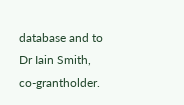database and to Dr Iain Smith, co-grantholder.